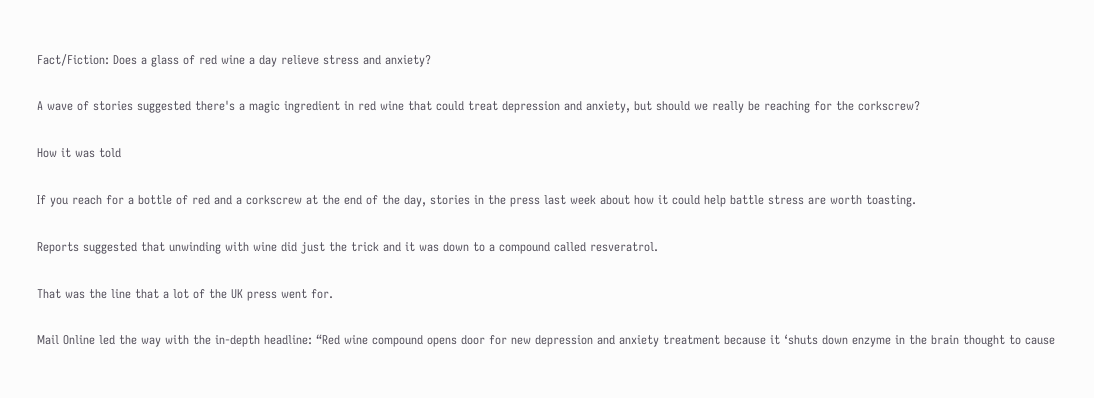Fact/Fiction: Does a glass of red wine a day relieve stress and anxiety?

A wave of stories suggested there's a magic ingredient in red wine that could treat depression and anxiety, but should we really be reaching for the corkscrew?

How it was told

If you reach for a bottle of red and a corkscrew at the end of the day, stories in the press last week about how it could help battle stress are worth toasting.

Reports suggested that unwinding with wine did just the trick and it was down to a compound called resveratrol.

That was the line that a lot of the UK press went for.

Mail Online led the way with the in-depth headline: “Red wine compound opens door for new depression and anxiety treatment because it ‘shuts down enzyme in the brain thought to cause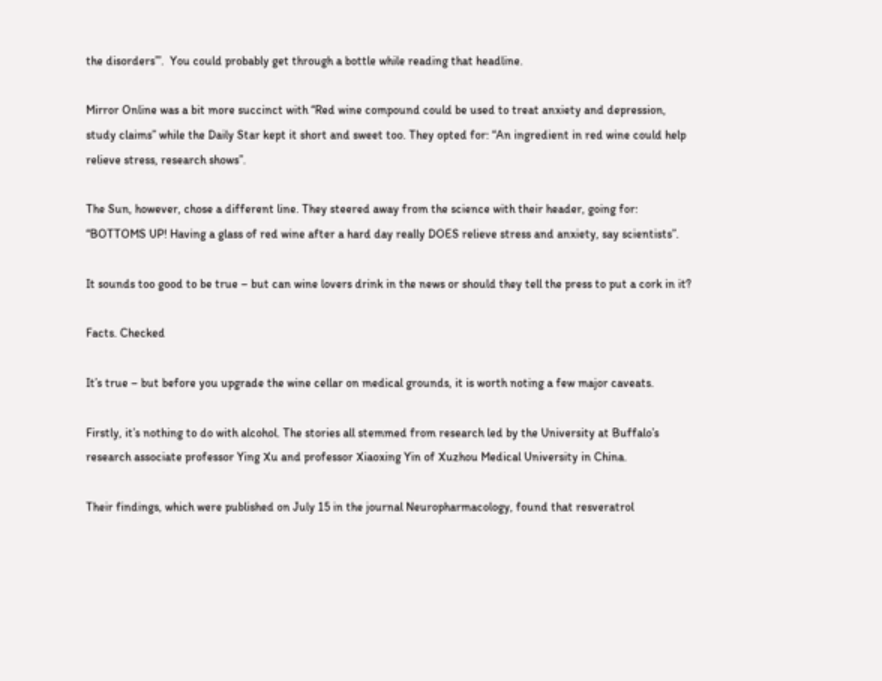the disorders’”.  You could probably get through a bottle while reading that headline.

Mirror Online was a bit more succinct with “Red wine compound could be used to treat anxiety and depression, study claims” while the Daily Star kept it short and sweet too. They opted for: “An ingredient in red wine could help relieve stress, research shows”.

The Sun, however, chose a different line. They steered away from the science with their header, going for: “BOTTOMS UP! Having a glass of red wine after a hard day really DOES relieve stress and anxiety, say scientists”.

It sounds too good to be true – but can wine lovers drink in the news or should they tell the press to put a cork in it?

Facts. Checked

It’s true – but before you upgrade the wine cellar on medical grounds, it is worth noting a few major caveats.

Firstly, it’s nothing to do with alcohol. The stories all stemmed from research led by the University at Buffalo’s research associate professor Ying Xu and professor Xiaoxing Yin of Xuzhou Medical University in China.

Their findings, which were published on July 15 in the journal Neuropharmacology, found that resveratrol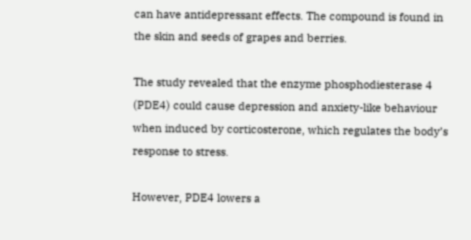can have antidepressant effects. The compound is found in the skin and seeds of grapes and berries.

The study revealed that the enzyme phosphodiesterase 4 (PDE4) could cause depression and anxiety-like behaviour when induced by corticosterone, which regulates the body’s response to stress.

However, PDE4 lowers a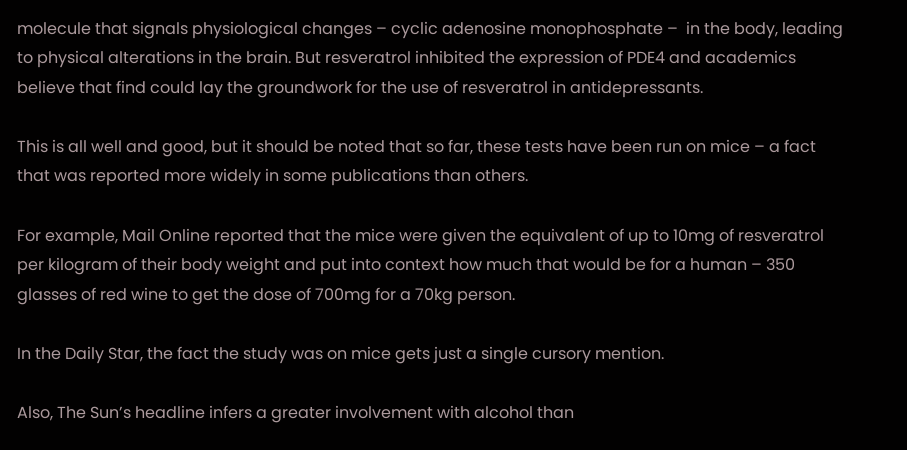molecule that signals physiological changes – cyclic adenosine monophosphate –  in the body, leading to physical alterations in the brain. But resveratrol inhibited the expression of PDE4 and academics believe that find could lay the groundwork for the use of resveratrol in antidepressants.

This is all well and good, but it should be noted that so far, these tests have been run on mice – a fact that was reported more widely in some publications than others.

For example, Mail Online reported that the mice were given the equivalent of up to 10mg of resveratrol per kilogram of their body weight and put into context how much that would be for a human – 350 glasses of red wine to get the dose of 700mg for a 70kg person.

In the Daily Star, the fact the study was on mice gets just a single cursory mention.

Also, The Sun’s headline infers a greater involvement with alcohol than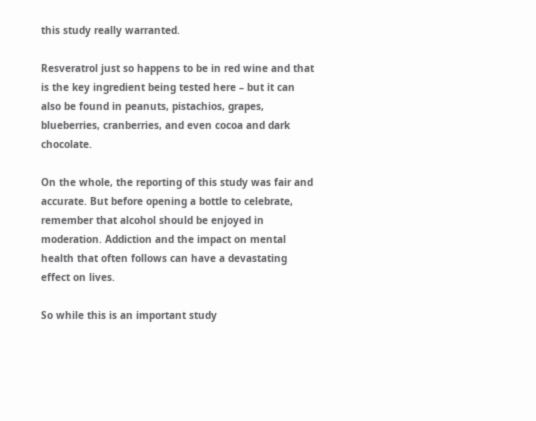this study really warranted.

Resveratrol just so happens to be in red wine and that is the key ingredient being tested here – but it can also be found in peanuts, pistachios, grapes, blueberries, cranberries, and even cocoa and dark chocolate.

On the whole, the reporting of this study was fair and accurate. But before opening a bottle to celebrate, remember that alcohol should be enjoyed in moderation. Addiction and the impact on mental health that often follows can have a devastating effect on lives.

So while this is an important study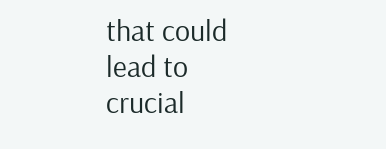that could lead to crucial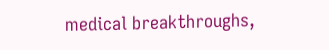medical breakthroughs,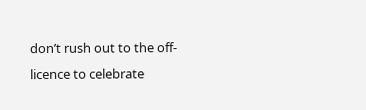don’t rush out to the off-licence to celebrate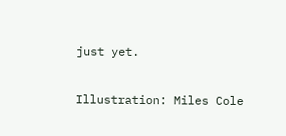just yet.

Illustration: Miles Cole